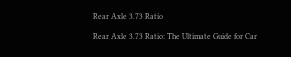Rear Axle 3.73 Ratio

Rear Axle 3.73 Ratio: The Ultimate Guide for Car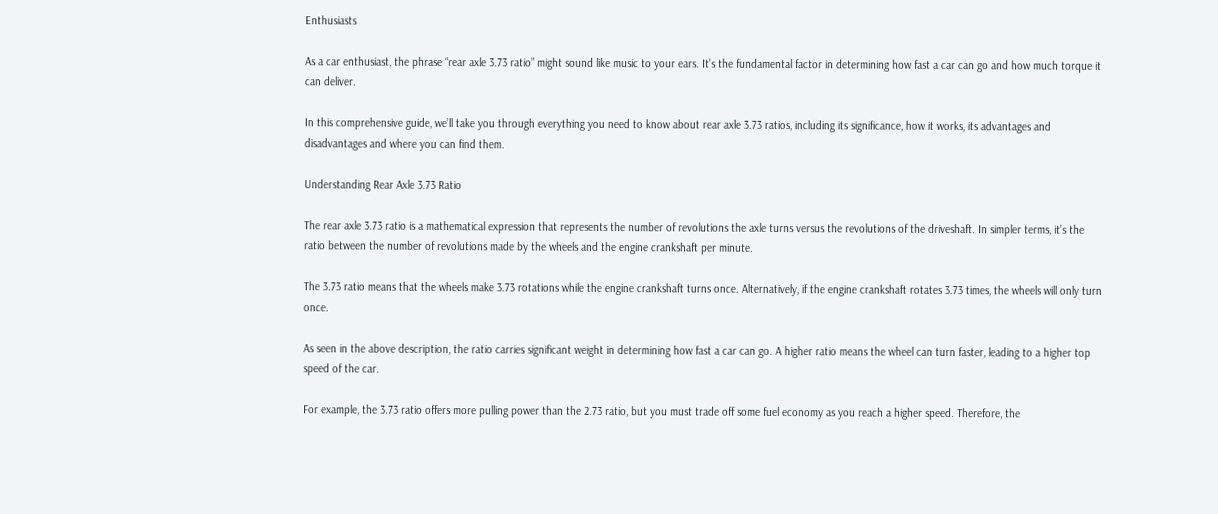Enthusiasts

As a car enthusiast, the phrase “rear axle 3.73 ratio” might sound like music to your ears. It’s the fundamental factor in determining how fast a car can go and how much torque it can deliver.

In this comprehensive guide, we’ll take you through everything you need to know about rear axle 3.73 ratios, including its significance, how it works, its advantages and disadvantages and where you can find them.

Understanding Rear Axle 3.73 Ratio

The rear axle 3.73 ratio is a mathematical expression that represents the number of revolutions the axle turns versus the revolutions of the driveshaft. In simpler terms, it’s the ratio between the number of revolutions made by the wheels and the engine crankshaft per minute.

The 3.73 ratio means that the wheels make 3.73 rotations while the engine crankshaft turns once. Alternatively, if the engine crankshaft rotates 3.73 times, the wheels will only turn once.

As seen in the above description, the ratio carries significant weight in determining how fast a car can go. A higher ratio means the wheel can turn faster, leading to a higher top speed of the car.

For example, the 3.73 ratio offers more pulling power than the 2.73 ratio, but you must trade off some fuel economy as you reach a higher speed. Therefore, the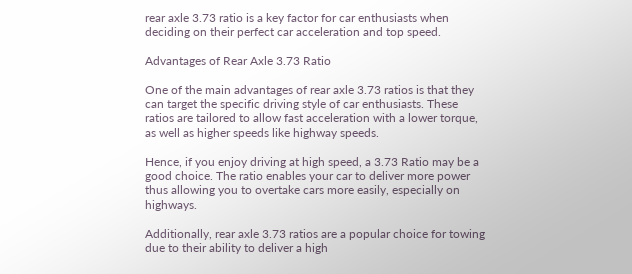rear axle 3.73 ratio is a key factor for car enthusiasts when deciding on their perfect car acceleration and top speed.

Advantages of Rear Axle 3.73 Ratio

One of the main advantages of rear axle 3.73 ratios is that they can target the specific driving style of car enthusiasts. These ratios are tailored to allow fast acceleration with a lower torque, as well as higher speeds like highway speeds.

Hence, if you enjoy driving at high speed, a 3.73 Ratio may be a good choice. The ratio enables your car to deliver more power thus allowing you to overtake cars more easily, especially on highways.

Additionally, rear axle 3.73 ratios are a popular choice for towing due to their ability to deliver a high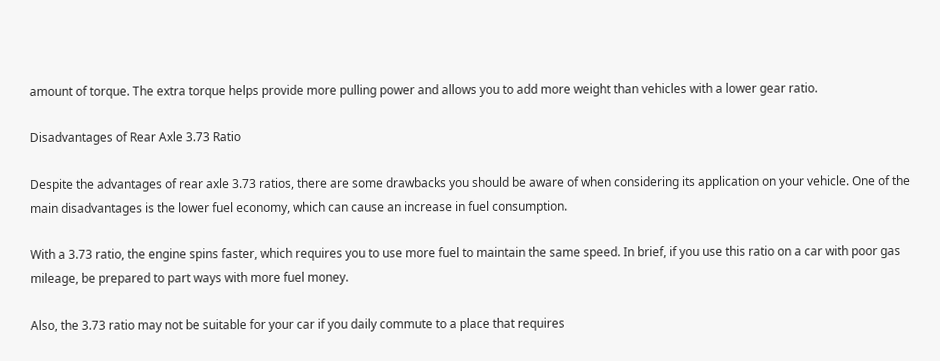amount of torque. The extra torque helps provide more pulling power and allows you to add more weight than vehicles with a lower gear ratio.

Disadvantages of Rear Axle 3.73 Ratio

Despite the advantages of rear axle 3.73 ratios, there are some drawbacks you should be aware of when considering its application on your vehicle. One of the main disadvantages is the lower fuel economy, which can cause an increase in fuel consumption.

With a 3.73 ratio, the engine spins faster, which requires you to use more fuel to maintain the same speed. In brief, if you use this ratio on a car with poor gas mileage, be prepared to part ways with more fuel money.

Also, the 3.73 ratio may not be suitable for your car if you daily commute to a place that requires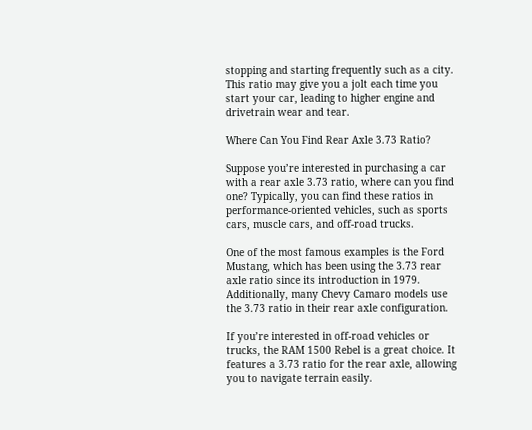stopping and starting frequently such as a city. This ratio may give you a jolt each time you start your car, leading to higher engine and drivetrain wear and tear.

Where Can You Find Rear Axle 3.73 Ratio?

Suppose you’re interested in purchasing a car with a rear axle 3.73 ratio, where can you find one? Typically, you can find these ratios in performance-oriented vehicles, such as sports cars, muscle cars, and off-road trucks.

One of the most famous examples is the Ford Mustang, which has been using the 3.73 rear axle ratio since its introduction in 1979. Additionally, many Chevy Camaro models use the 3.73 ratio in their rear axle configuration.

If you’re interested in off-road vehicles or trucks, the RAM 1500 Rebel is a great choice. It features a 3.73 ratio for the rear axle, allowing you to navigate terrain easily.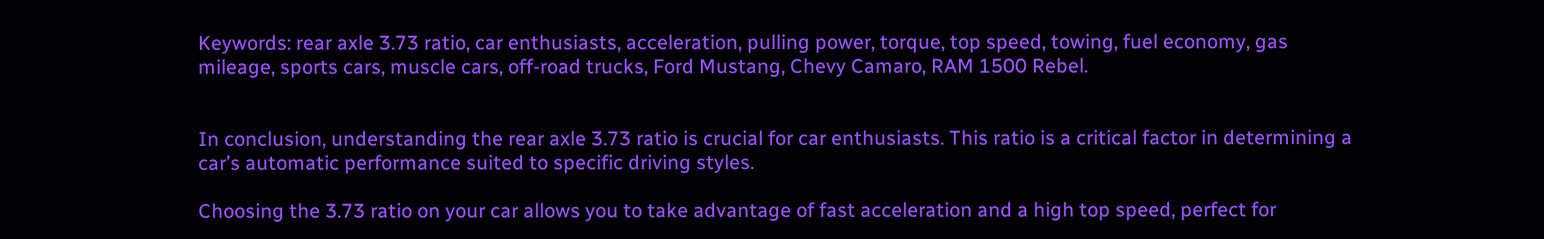Keywords: rear axle 3.73 ratio, car enthusiasts, acceleration, pulling power, torque, top speed, towing, fuel economy, gas mileage, sports cars, muscle cars, off-road trucks, Ford Mustang, Chevy Camaro, RAM 1500 Rebel.


In conclusion, understanding the rear axle 3.73 ratio is crucial for car enthusiasts. This ratio is a critical factor in determining a car’s automatic performance suited to specific driving styles.

Choosing the 3.73 ratio on your car allows you to take advantage of fast acceleration and a high top speed, perfect for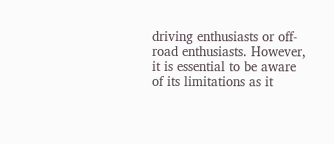driving enthusiasts or off-road enthusiasts. However, it is essential to be aware of its limitations as it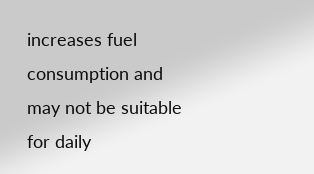increases fuel consumption and may not be suitable for daily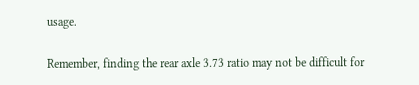usage.

Remember, finding the rear axle 3.73 ratio may not be difficult for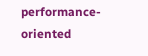performance-oriented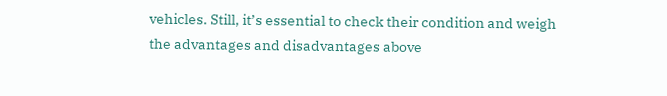vehicles. Still, it’s essential to check their condition and weigh the advantages and disadvantages above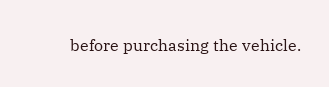before purchasing the vehicle.